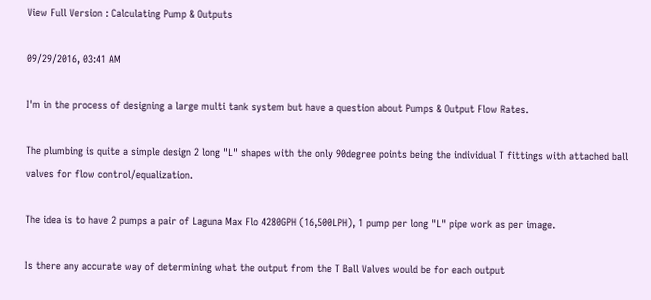View Full Version : Calculating Pump & Outputs

09/29/2016, 03:41 AM

I'm in the process of designing a large multi tank system but have a question about Pumps & Output Flow Rates.

The plumbing is quite a simple design 2 long "L" shapes with the only 90degree points being the individual T fittings with attached ball valves for flow control/equalization.

The idea is to have 2 pumps a pair of Laguna Max Flo 4280GPH (16,500LPH), 1 pump per long "L" pipe work as per image.

Is there any accurate way of determining what the output from the T Ball Valves would be for each output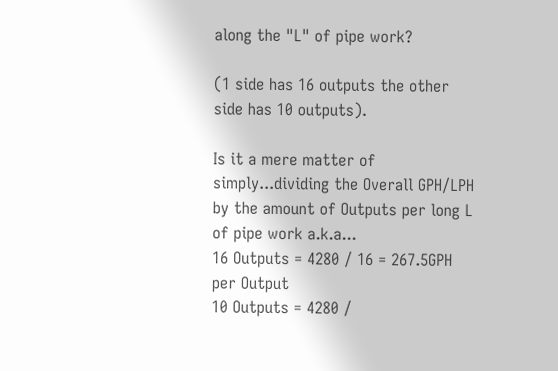along the "L" of pipe work?

(1 side has 16 outputs the other side has 10 outputs).

Is it a mere matter of simply...dividing the Overall GPH/LPH by the amount of Outputs per long L of pipe work a.k.a...
16 Outputs = 4280 / 16 = 267.5GPH per Output
10 Outputs = 4280 /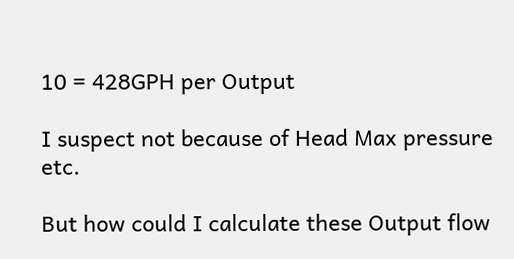10 = 428GPH per Output

I suspect not because of Head Max pressure etc.

But how could I calculate these Output flow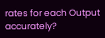rates for each Output accurately?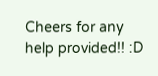Cheers for any help provided!! :D